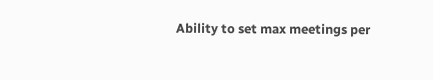Ability to set max meetings per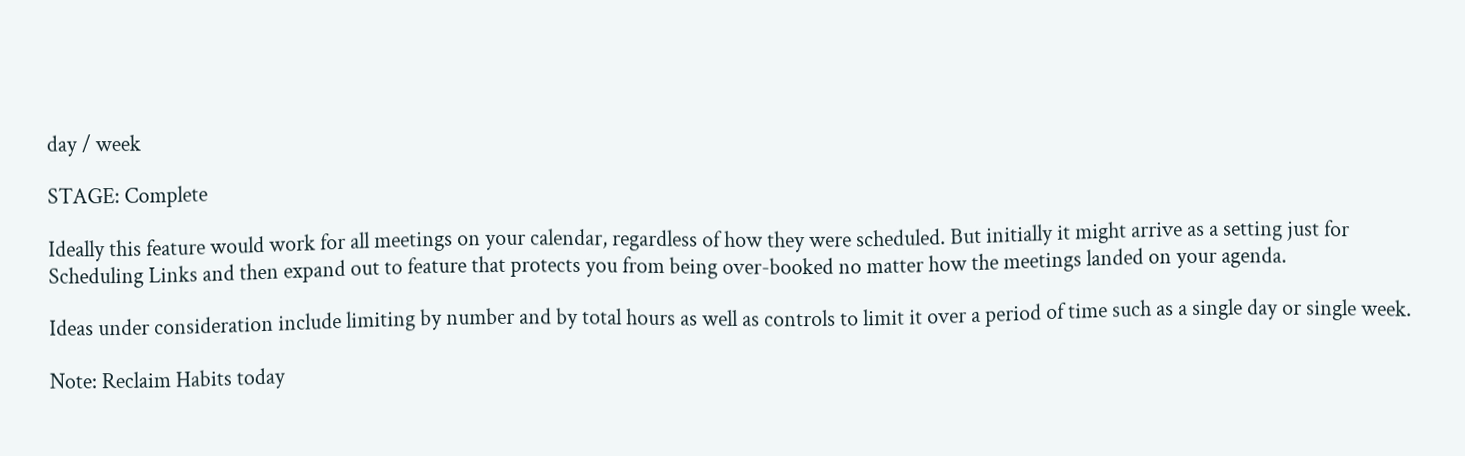day / week

STAGE: Complete

Ideally this feature would work for all meetings on your calendar, regardless of how they were scheduled. But initially it might arrive as a setting just for Scheduling Links and then expand out to feature that protects you from being over-booked no matter how the meetings landed on your agenda.

Ideas under consideration include limiting by number and by total hours as well as controls to limit it over a period of time such as a single day or single week.

Note: Reclaim Habits today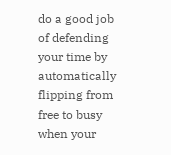do a good job of defending your time by automatically flipping from free to busy when your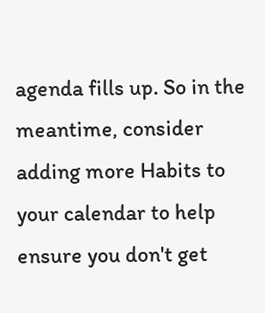agenda fills up. So in the meantime, consider adding more Habits to your calendar to help ensure you don't get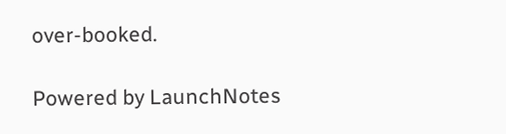over-booked.

Powered by LaunchNotes